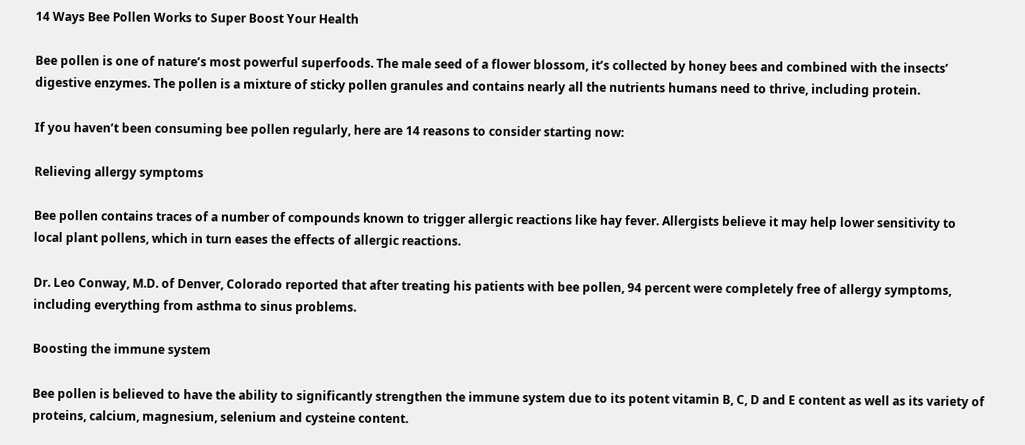14 Ways Bee Pollen Works to Super Boost Your Health

Bee pollen is one of nature’s most powerful superfoods. The male seed of a flower blossom, it’s collected by honey bees and combined with the insects’ digestive enzymes. The pollen is a mixture of sticky pollen granules and contains nearly all the nutrients humans need to thrive, including protein.

If you haven’t been consuming bee pollen regularly, here are 14 reasons to consider starting now:

Relieving allergy symptoms

Bee pollen contains traces of a number of compounds known to trigger allergic reactions like hay fever. Allergists believe it may help lower sensitivity to local plant pollens, which in turn eases the effects of allergic reactions.

Dr. Leo Conway, M.D. of Denver, Colorado reported that after treating his patients with bee pollen, 94 percent were completely free of allergy symptoms, including everything from asthma to sinus problems.

Boosting the immune system

Bee pollen is believed to have the ability to significantly strengthen the immune system due to its potent vitamin B, C, D and E content as well as its variety of proteins, calcium, magnesium, selenium and cysteine content.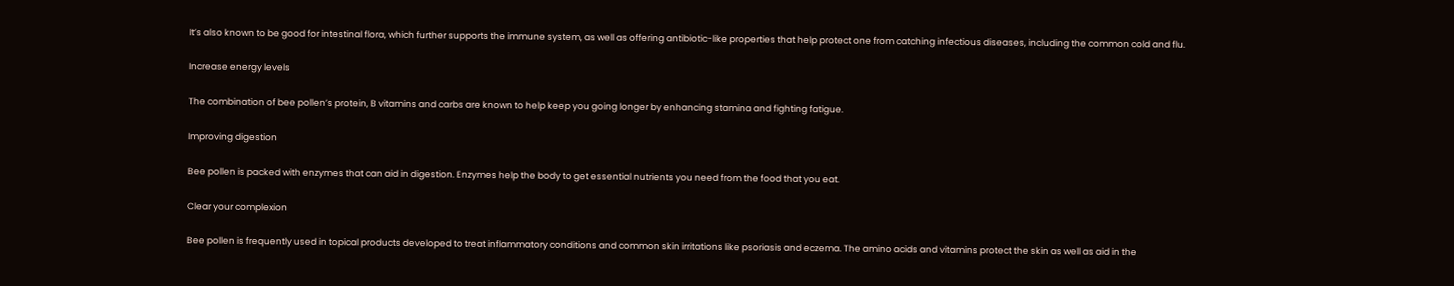It’s also known to be good for intestinal flora, which further supports the immune system, as well as offering antibiotic-like properties that help protect one from catching infectious diseases, including the common cold and flu.

Increase energy levels

The combination of bee pollen’s protein, B vitamins and carbs are known to help keep you going longer by enhancing stamina and fighting fatigue.

Improving digestion

Bee pollen is packed with enzymes that can aid in digestion. Enzymes help the body to get essential nutrients you need from the food that you eat.

Clear your complexion

Bee pollen is frequently used in topical products developed to treat inflammatory conditions and common skin irritations like psoriasis and eczema. The amino acids and vitamins protect the skin as well as aid in the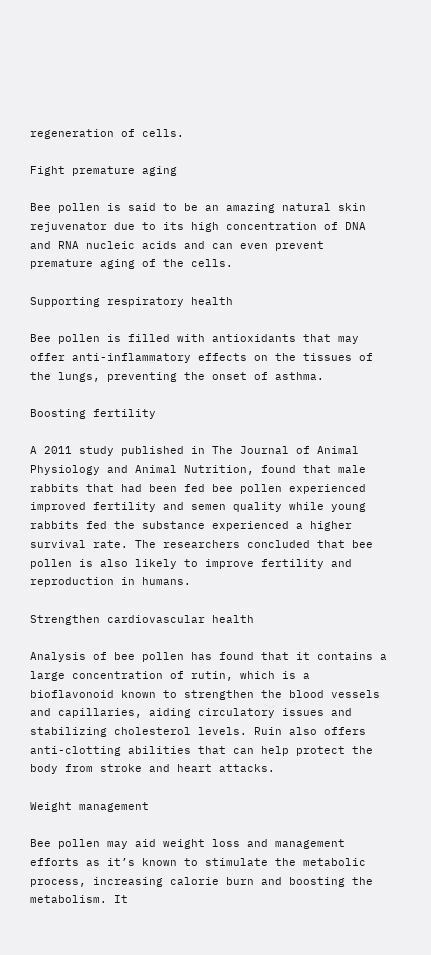regeneration of cells.

Fight premature aging

Bee pollen is said to be an amazing natural skin rejuvenator due to its high concentration of DNA and RNA nucleic acids and can even prevent premature aging of the cells.

Supporting respiratory health

Bee pollen is filled with antioxidants that may offer anti-inflammatory effects on the tissues of the lungs, preventing the onset of asthma.

Boosting fertility

A 2011 study published in The Journal of Animal Physiology and Animal Nutrition, found that male rabbits that had been fed bee pollen experienced improved fertility and semen quality while young rabbits fed the substance experienced a higher survival rate. The researchers concluded that bee pollen is also likely to improve fertility and reproduction in humans.

Strengthen cardiovascular health

Analysis of bee pollen has found that it contains a large concentration of rutin, which is a bioflavonoid known to strengthen the blood vessels and capillaries, aiding circulatory issues and stabilizing cholesterol levels. Ruin also offers anti-clotting abilities that can help protect the body from stroke and heart attacks.

Weight management

Bee pollen may aid weight loss and management efforts as it’s known to stimulate the metabolic process, increasing calorie burn and boosting the metabolism. It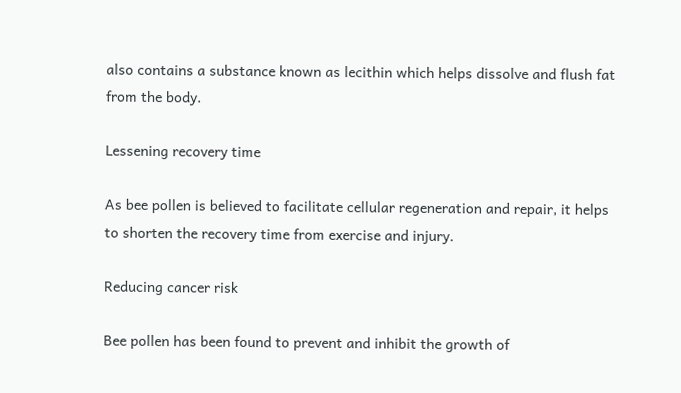also contains a substance known as lecithin which helps dissolve and flush fat from the body.

Lessening recovery time

As bee pollen is believed to facilitate cellular regeneration and repair, it helps to shorten the recovery time from exercise and injury.

Reducing cancer risk

Bee pollen has been found to prevent and inhibit the growth of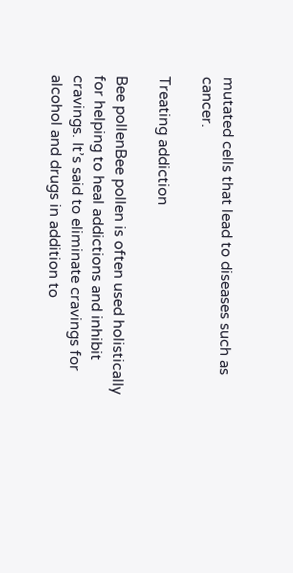mutated cells that lead to diseases such as cancer.

Treating addiction

Bee pollenBee pollen is often used holistically for helping to heal addictions and inhibit cravings. It’s said to eliminate cravings for alcohol and drugs in addition to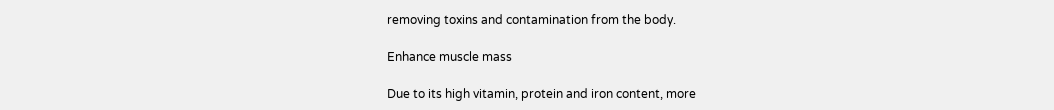removing toxins and contamination from the body.

Enhance muscle mass

Due to its high vitamin, protein and iron content, more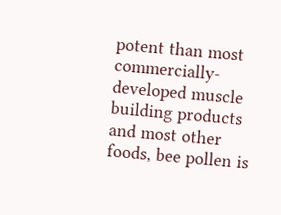potent than most commercially-developed muscle building products and most other foods, bee pollen is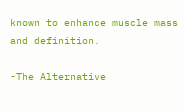known to enhance muscle mass and definition.

-The Alternative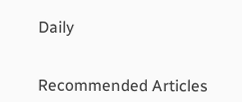Daily


Recommended Articles